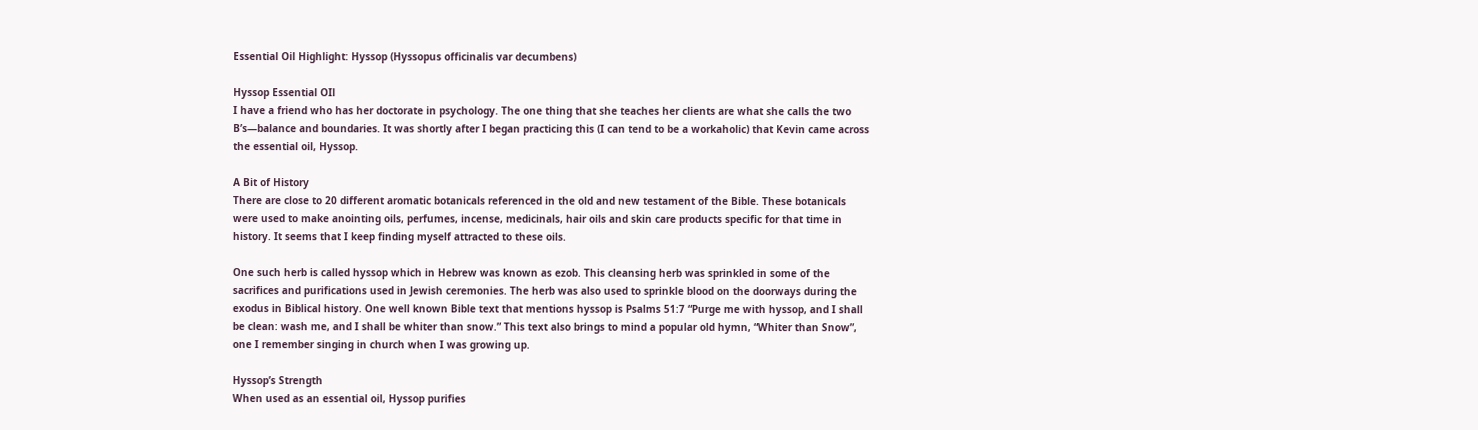Essential Oil Highlight: Hyssop (Hyssopus officinalis var decumbens)

Hyssop Essential OIl
I have a friend who has her doctorate in psychology. The one thing that she teaches her clients are what she calls the two B’s—balance and boundaries. It was shortly after I began practicing this (I can tend to be a workaholic) that Kevin came across the essential oil, Hyssop.

A Bit of History
There are close to 20 different aromatic botanicals referenced in the old and new testament of the Bible. These botanicals were used to make anointing oils, perfumes, incense, medicinals, hair oils and skin care products specific for that time in history. It seems that I keep finding myself attracted to these oils.

One such herb is called hyssop which in Hebrew was known as ezob. This cleansing herb was sprinkled in some of the sacrifices and purifications used in Jewish ceremonies. The herb was also used to sprinkle blood on the doorways during the exodus in Biblical history. One well known Bible text that mentions hyssop is Psalms 51:7 “Purge me with hyssop, and I shall be clean: wash me, and I shall be whiter than snow.” This text also brings to mind a popular old hymn, “Whiter than Snow”, one I remember singing in church when I was growing up.

Hyssop’s Strength
When used as an essential oil, Hyssop purifies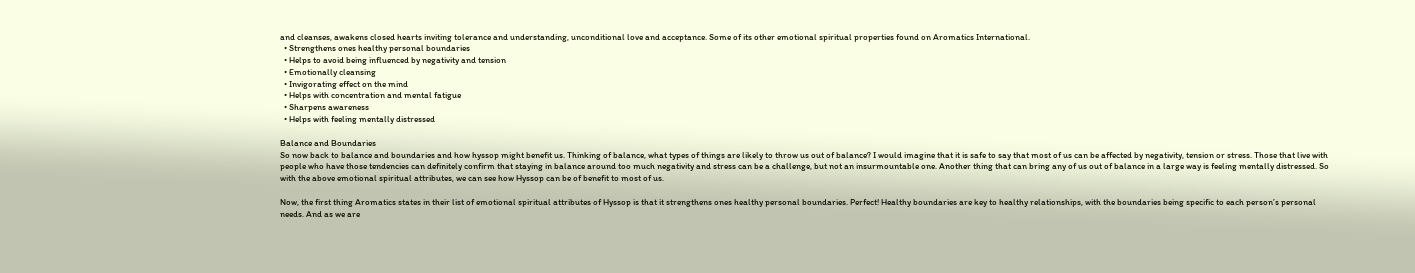and cleanses, awakens closed hearts inviting tolerance and understanding, unconditional love and acceptance. Some of its other emotional spiritual properties found on Aromatics International.
  • Strengthens ones healthy personal boundaries
  • Helps to avoid being influenced by negativity and tension
  • Emotionally cleansing
  • Invigorating effect on the mind
  • Helps with concentration and mental fatigue
  • Sharpens awareness
  • Helps with feeling mentally distressed

Balance and Boundaries
So now back to balance and boundaries and how hyssop might benefit us. Thinking of balance, what types of things are likely to throw us out of balance? I would imagine that it is safe to say that most of us can be affected by negativity, tension or stress. Those that live with people who have those tendencies can definitely confirm that staying in balance around too much negativity and stress can be a challenge, but not an insurmountable one. Another thing that can bring any of us out of balance in a large way is feeling mentally distressed. So with the above emotional spiritual attributes, we can see how Hyssop can be of benefit to most of us.

Now, the first thing Aromatics states in their list of emotional spiritual attributes of Hyssop is that it strengthens ones healthy personal boundaries. Perfect! Healthy boundaries are key to healthy relationships, with the boundaries being specific to each person’s personal needs. And as we are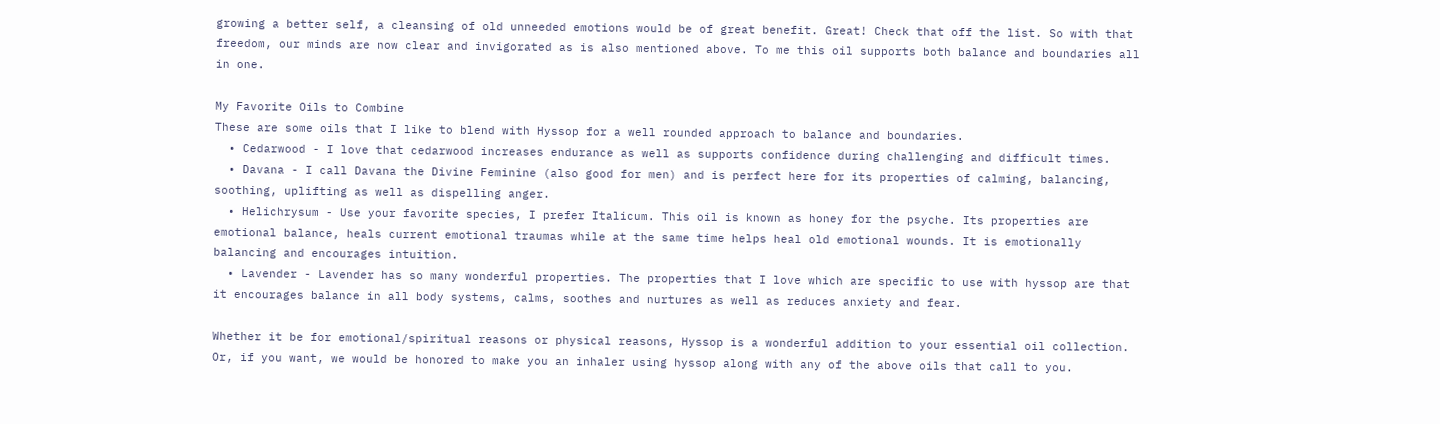growing a better self, a cleansing of old unneeded emotions would be of great benefit. Great! Check that off the list. So with that freedom, our minds are now clear and invigorated as is also mentioned above. To me this oil supports both balance and boundaries all in one.

My Favorite Oils to Combine
These are some oils that I like to blend with Hyssop for a well rounded approach to balance and boundaries.
  • Cedarwood - I love that cedarwood increases endurance as well as supports confidence during challenging and difficult times.
  • Davana - I call Davana the Divine Feminine (also good for men) and is perfect here for its properties of calming, balancing, soothing, uplifting as well as dispelling anger.
  • Helichrysum - Use your favorite species, I prefer Italicum. This oil is known as honey for the psyche. Its properties are emotional balance, heals current emotional traumas while at the same time helps heal old emotional wounds. It is emotionally balancing and encourages intuition.
  • Lavender - Lavender has so many wonderful properties. The properties that I love which are specific to use with hyssop are that it encourages balance in all body systems, calms, soothes and nurtures as well as reduces anxiety and fear.

Whether it be for emotional/spiritual reasons or physical reasons, Hyssop is a wonderful addition to your essential oil collection. Or, if you want, we would be honored to make you an inhaler using hyssop along with any of the above oils that call to you.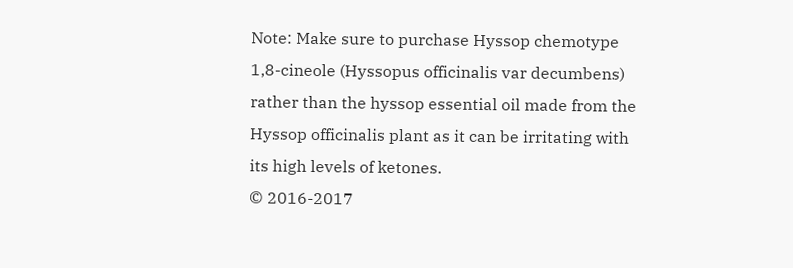Note: Make sure to purchase Hyssop chemotype 1,8-cineole (Hyssopus officinalis var decumbens) rather than the hyssop essential oil made from the Hyssop officinalis plant as it can be irritating with its high levels of ketones.
© 2016-2017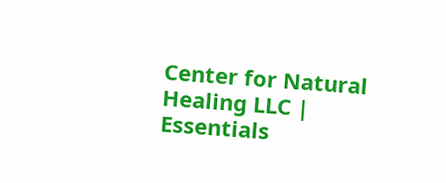Center for Natural Healing LLC | Essentials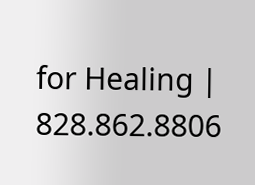for Healing | 828.862.8806